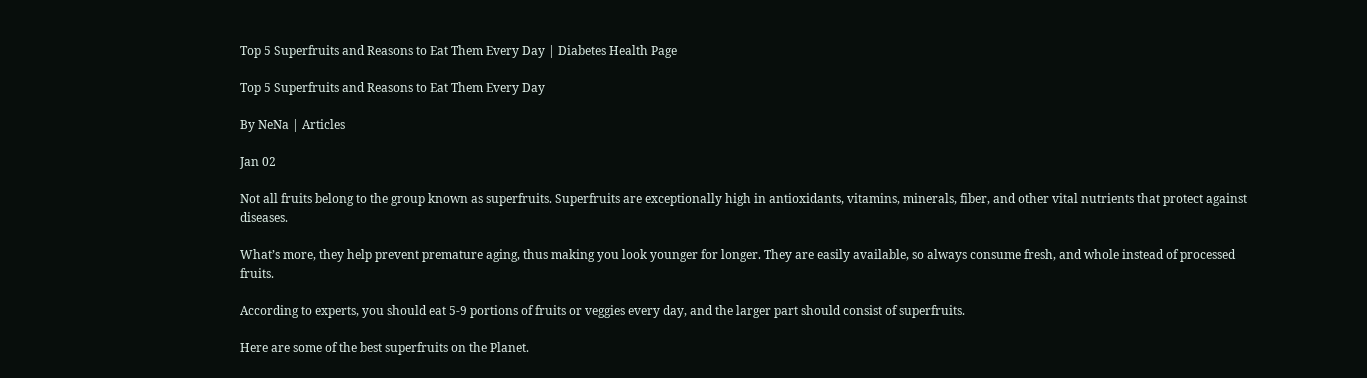Top 5 Superfruits and Reasons to Eat Them Every Day | Diabetes Health Page

Top 5 Superfruits and Reasons to Eat Them Every Day

By NeNa | Articles

Jan 02

Not all fruits belong to the group known as superfruits. Superfruits are exceptionally high in antioxidants, vitamins, minerals, fiber, and other vital nutrients that protect against diseases.

What’s more, they help prevent premature aging, thus making you look younger for longer. They are easily available, so always consume fresh, and whole instead of processed fruits.

According to experts, you should eat 5-9 portions of fruits or veggies every day, and the larger part should consist of superfruits.

Here are some of the best superfruits on the Planet.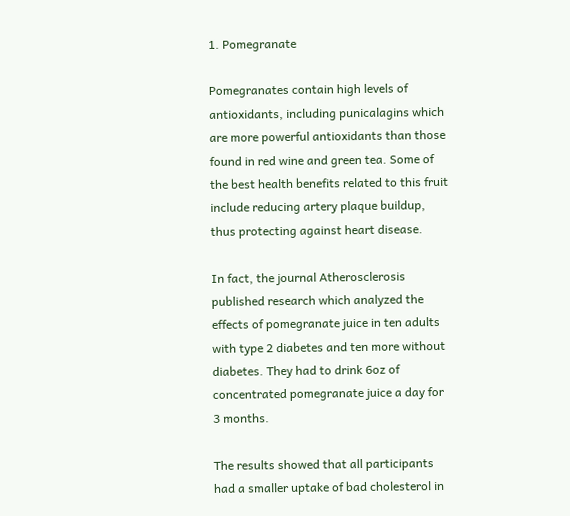1. Pomegranate

Pomegranates contain high levels of antioxidants, including punicalagins which are more powerful antioxidants than those found in red wine and green tea. Some of the best health benefits related to this fruit include reducing artery plaque buildup, thus protecting against heart disease.

In fact, the journal Atherosclerosis published research which analyzed the effects of pomegranate juice in ten adults with type 2 diabetes and ten more without diabetes. They had to drink 6oz of concentrated pomegranate juice a day for 3 months.

The results showed that all participants had a smaller uptake of bad cholesterol in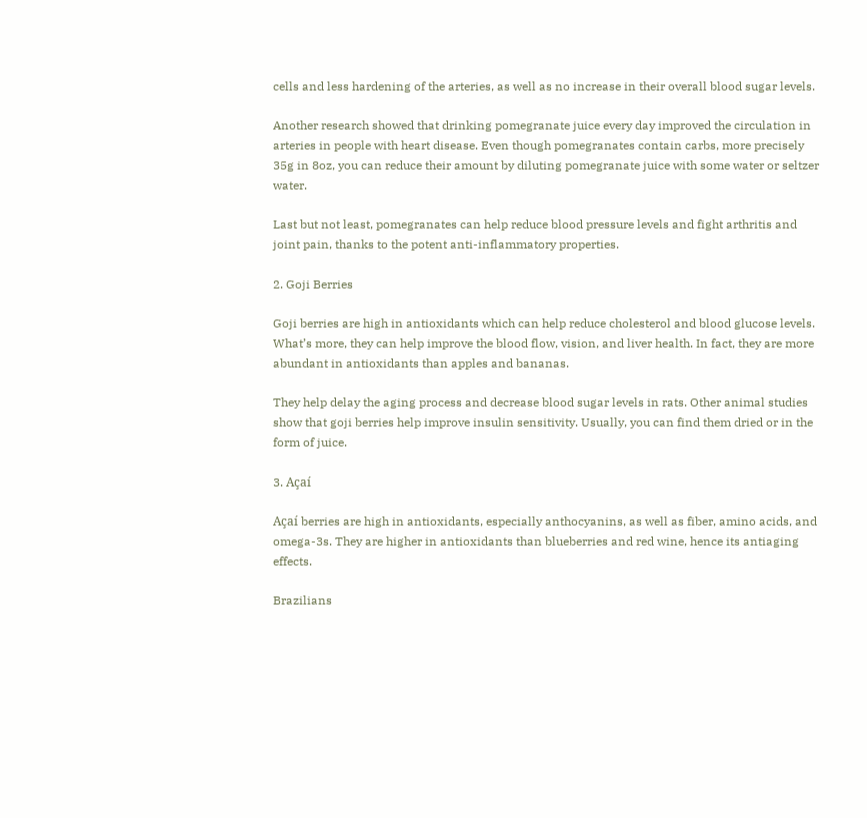cells and less hardening of the arteries, as well as no increase in their overall blood sugar levels.

Another research showed that drinking pomegranate juice every day improved the circulation in arteries in people with heart disease. Even though pomegranates contain carbs, more precisely 35g in 8oz, you can reduce their amount by diluting pomegranate juice with some water or seltzer water.

Last but not least, pomegranates can help reduce blood pressure levels and fight arthritis and joint pain, thanks to the potent anti-inflammatory properties.

2. Goji Berries

Goji berries are high in antioxidants which can help reduce cholesterol and blood glucose levels. What’s more, they can help improve the blood flow, vision, and liver health. In fact, they are more abundant in antioxidants than apples and bananas.

They help delay the aging process and decrease blood sugar levels in rats. Other animal studies show that goji berries help improve insulin sensitivity. Usually, you can find them dried or in the form of juice.

3. Açaí

Açaí berries are high in antioxidants, especially anthocyanins, as well as fiber, amino acids, and omega-3s. They are higher in antioxidants than blueberries and red wine, hence its antiaging effects.

Brazilians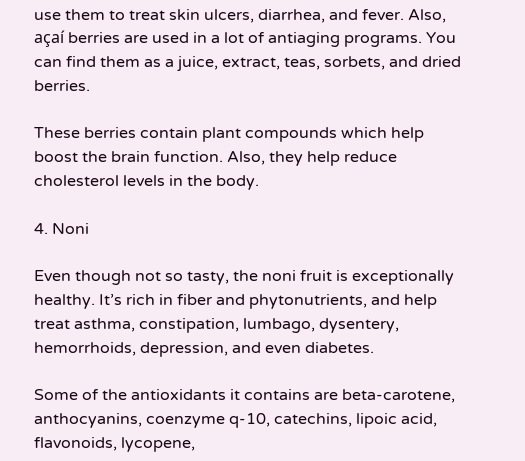use them to treat skin ulcers, diarrhea, and fever. Also, açaí berries are used in a lot of antiaging programs. You can find them as a juice, extract, teas, sorbets, and dried berries.

These berries contain plant compounds which help boost the brain function. Also, they help reduce cholesterol levels in the body.

4. Noni

Even though not so tasty, the noni fruit is exceptionally healthy. It’s rich in fiber and phytonutrients, and help treat asthma, constipation, lumbago, dysentery, hemorrhoids, depression, and even diabetes.

Some of the antioxidants it contains are beta-carotene, anthocyanins, coenzyme q-10, catechins, lipoic acid, flavonoids, lycopene,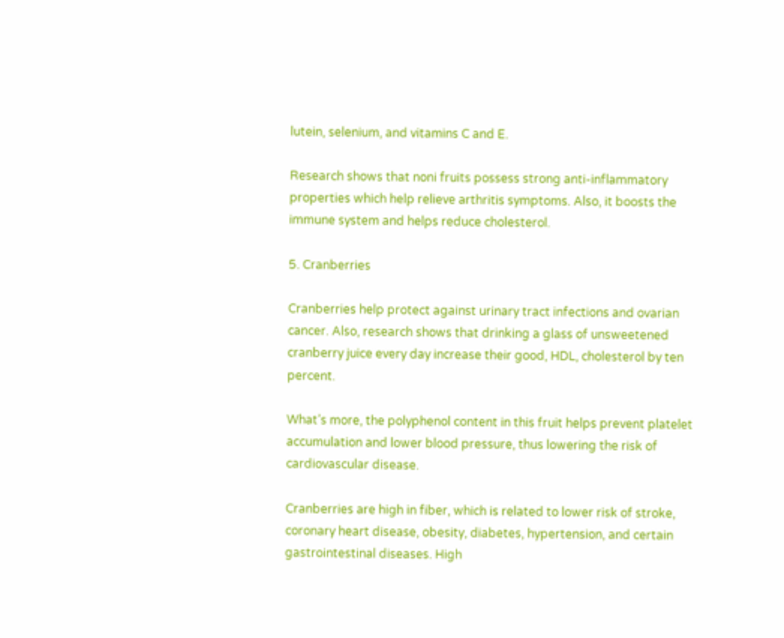lutein, selenium, and vitamins C and E.

Research shows that noni fruits possess strong anti-inflammatory properties which help relieve arthritis symptoms. Also, it boosts the immune system and helps reduce cholesterol.

5. Cranberries

Cranberries help protect against urinary tract infections and ovarian cancer. Also, research shows that drinking a glass of unsweetened cranberry juice every day increase their good, HDL, cholesterol by ten percent.

What’s more, the polyphenol content in this fruit helps prevent platelet accumulation and lower blood pressure, thus lowering the risk of cardiovascular disease.

Cranberries are high in fiber, which is related to lower risk of stroke, coronary heart disease, obesity, diabetes, hypertension, and certain gastrointestinal diseases. High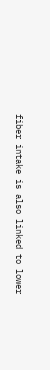fiber intake is also linked to lower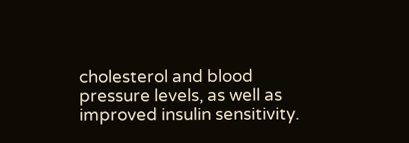cholesterol and blood pressure levels, as well as improved insulin sensitivity.